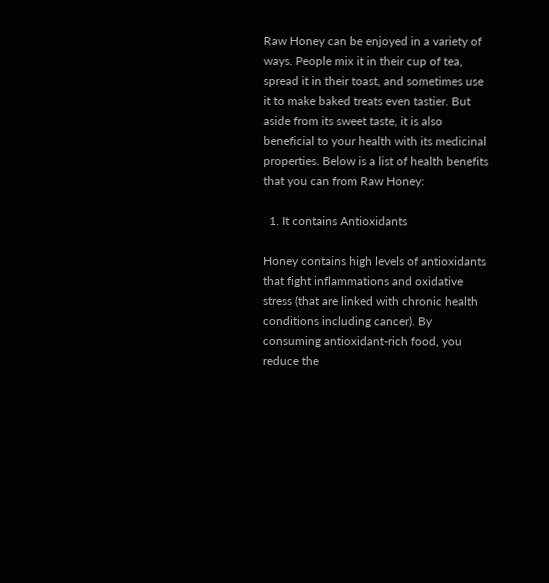Raw Honey can be enjoyed in a variety of ways. People mix it in their cup of tea, spread it in their toast, and sometimes use it to make baked treats even tastier. But aside from its sweet taste, it is also beneficial to your health with its medicinal properties. Below is a list of health benefits that you can from Raw Honey:

  1. It contains Antioxidants

Honey contains high levels of antioxidants that fight inflammations and oxidative stress (that are linked with chronic health conditions including cancer). By consuming antioxidant-rich food, you reduce the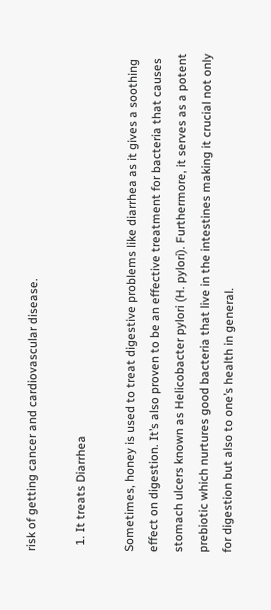risk of getting cancer and cardiovascular disease.

  1. It treats Diarrhea

Sometimes, honey is used to treat digestive problems like diarrhea as it gives a soothing effect on digestion. It’s also proven to be an effective treatment for bacteria that causes stomach ulcers known as Helicobacter pylori (H. pylori). Furthermore, it serves as a potent prebiotic which nurtures good bacteria that live in the intestines making it crucial not only for digestion but also to one’s health in general.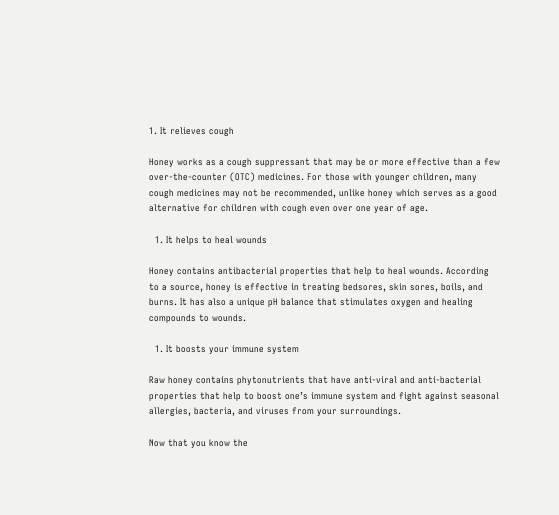1. It relieves cough

Honey works as a cough suppressant that may be or more effective than a few over-the-counter (OTC) medicines. For those with younger children, many cough medicines may not be recommended, unlike honey which serves as a good alternative for children with cough even over one year of age.

  1. It helps to heal wounds

Honey contains antibacterial properties that help to heal wounds. According to a source, honey is effective in treating bedsores, skin sores, boils, and burns. It has also a unique pH balance that stimulates oxygen and healing compounds to wounds.

  1. It boosts your immune system

Raw honey contains phytonutrients that have anti-viral and anti-bacterial properties that help to boost one’s immune system and fight against seasonal allergies, bacteria, and viruses from your surroundings.

Now that you know the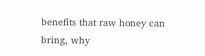benefits that raw honey can bring, why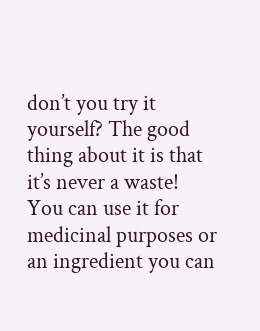don’t you try it yourself? The good thing about it is that it’s never a waste! You can use it for medicinal purposes or an ingredient you can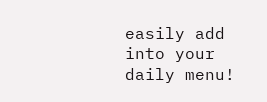easily add into your daily menu!